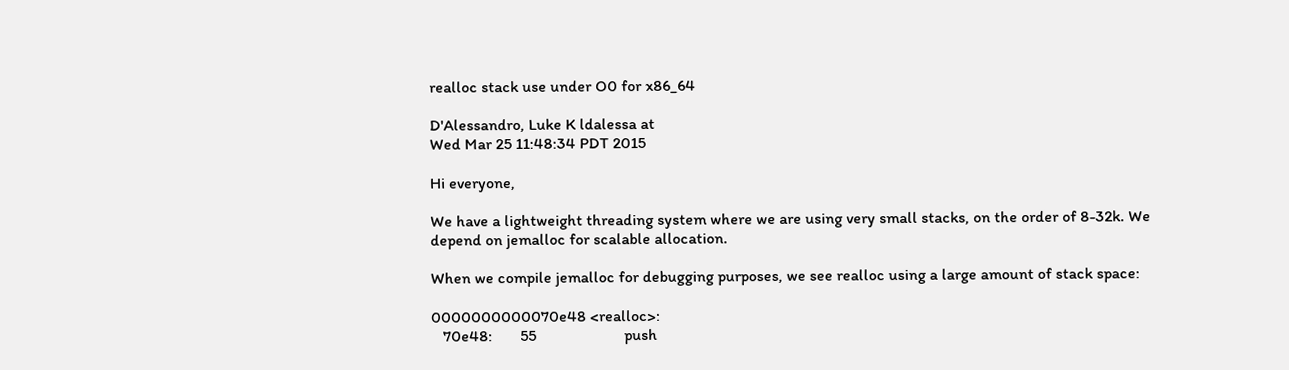realloc stack use under O0 for x86_64

D'Alessandro, Luke K ldalessa at
Wed Mar 25 11:48:34 PDT 2015

Hi everyone,

We have a lightweight threading system where we are using very small stacks, on the order of 8-32k. We depend on jemalloc for scalable allocation.

When we compile jemalloc for debugging purposes, we see realloc using a large amount of stack space:

0000000000070e48 <realloc>:
   70e48:       55                      push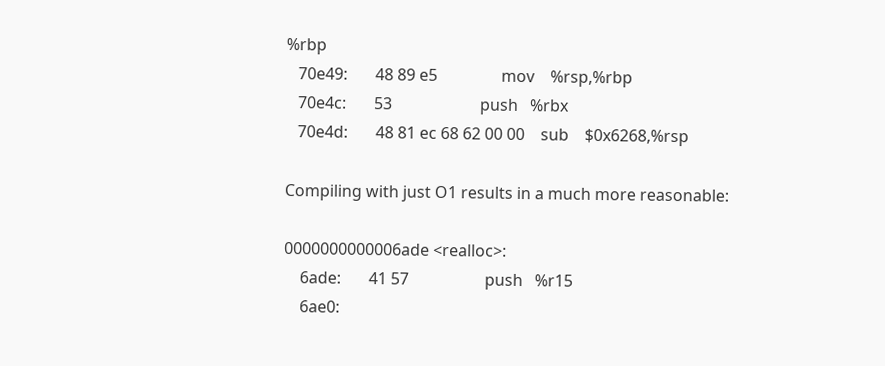%rbp
   70e49:       48 89 e5                mov    %rsp,%rbp
   70e4c:       53                      push   %rbx
   70e4d:       48 81 ec 68 62 00 00    sub    $0x6268,%rsp

Compiling with just O1 results in a much more reasonable:

0000000000006ade <realloc>:
    6ade:       41 57                   push   %r15
    6ae0: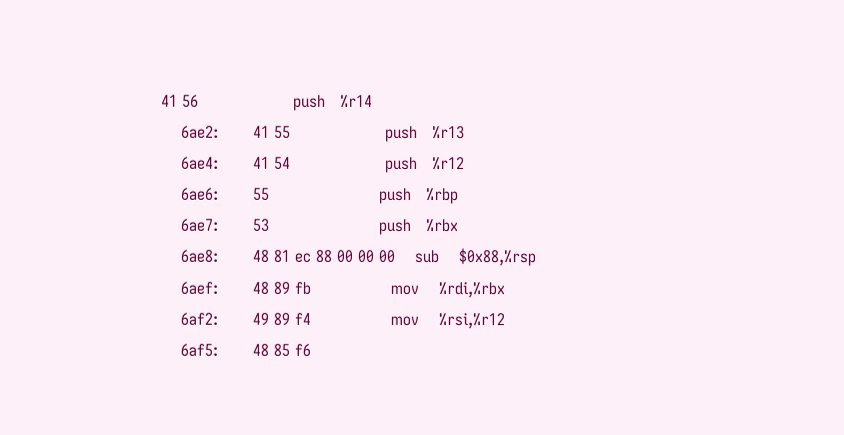41 56                   push   %r14
    6ae2:       41 55                   push   %r13
    6ae4:       41 54                   push   %r12
    6ae6:       55                      push   %rbp
    6ae7:       53                      push   %rbx
    6ae8:       48 81 ec 88 00 00 00    sub    $0x88,%rsp
    6aef:       48 89 fb                mov    %rdi,%rbx
    6af2:       49 89 f4                mov    %rsi,%r12
    6af5:       48 85 f6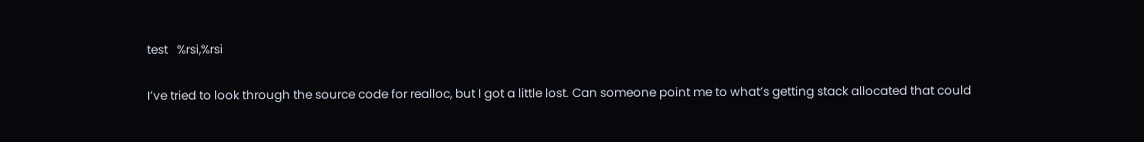test   %rsi,%rsi

I’ve tried to look through the source code for realloc, but I got a little lost. Can someone point me to what’s getting stack allocated that could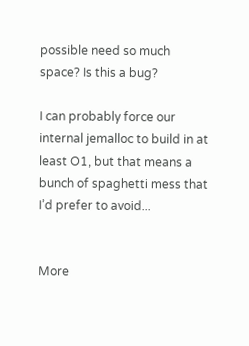possible need so much space? Is this a bug?

I can probably force our internal jemalloc to build in at least O1, but that means a bunch of spaghetti mess that I’d prefer to avoid...


More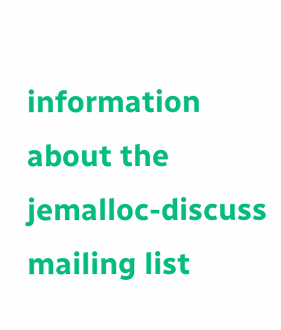information about the jemalloc-discuss mailing list